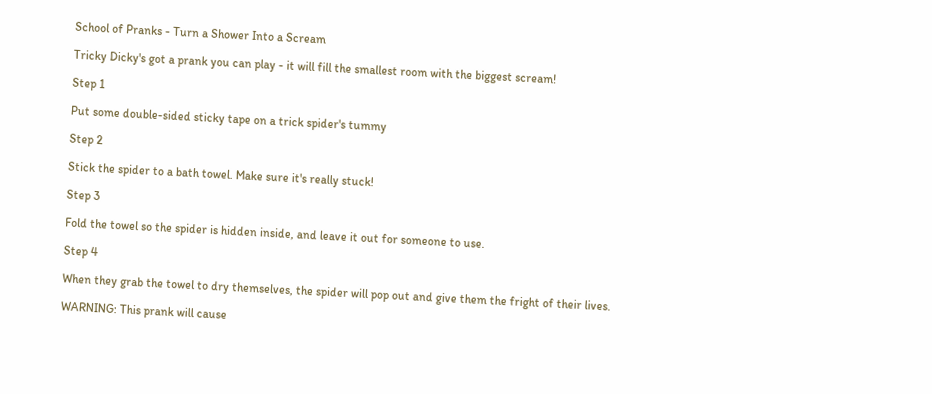School of Pranks - Turn a Shower Into a Scream

Tricky Dicky's got a prank you can play - it will fill the smallest room with the biggest scream!

Step 1

Put some double-sided sticky tape on a trick spider's tummy

Step 2

Stick the spider to a bath towel. Make sure it's really stuck!

Step 3

Fold the towel so the spider is hidden inside, and leave it out for someone to use.

Step 4

When they grab the towel to dry themselves, the spider will pop out and give them the fright of their lives.

WARNING: This prank will cause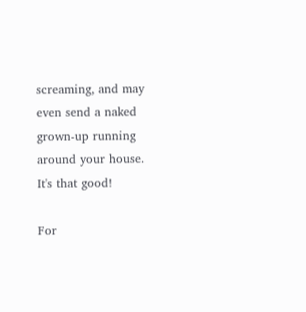screaming, and may even send a naked grown-up running around your house. It's that good!

For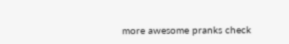more awesome pranks check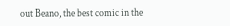out Beano, the best comic in the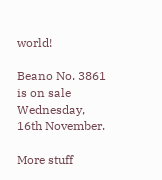world!

Beano No. 3861 is on sale Wednesday, 16th November.

More stuff